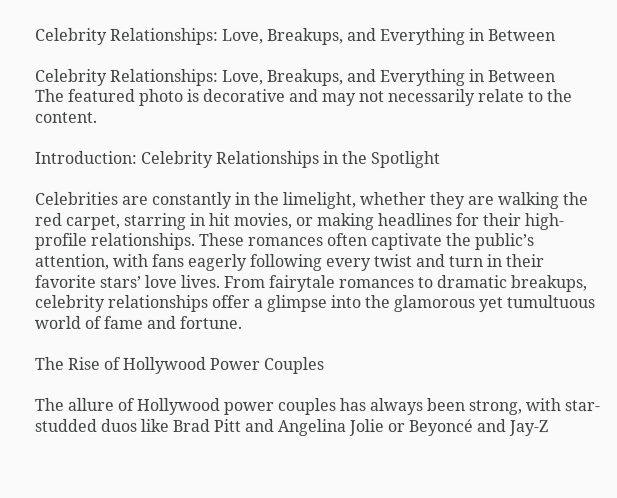Celebrity Relationships: Love, Breakups, and Everything in Between

Celebrity Relationships: Love, Breakups, and Everything in Between
The featured photo is decorative and may not necessarily relate to the content.

Introduction: Celebrity Relationships in the Spotlight

Celebrities are constantly in the limelight, whether they are walking the red carpet, starring in hit movies, or making headlines for their high-profile relationships. These romances often captivate the public’s attention, with fans eagerly following every twist and turn in their favorite stars’ love lives. From fairytale romances to dramatic breakups, celebrity relationships offer a glimpse into the glamorous yet tumultuous world of fame and fortune.

The Rise of Hollywood Power Couples

The allure of Hollywood power couples has always been strong, with star-studded duos like Brad Pitt and Angelina Jolie or Beyoncé and Jay-Z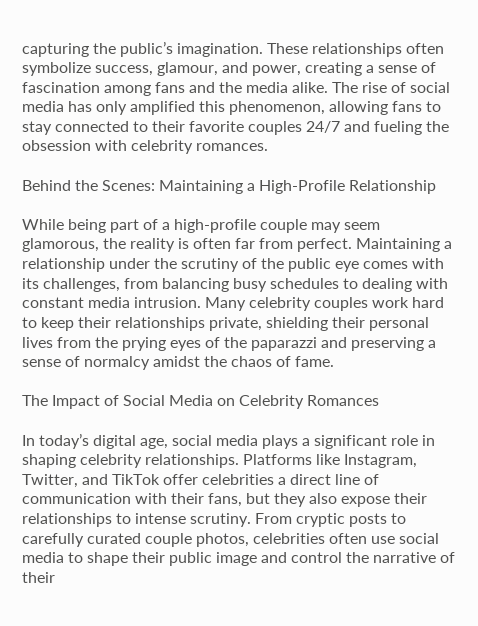capturing the public’s imagination. These relationships often symbolize success, glamour, and power, creating a sense of fascination among fans and the media alike. The rise of social media has only amplified this phenomenon, allowing fans to stay connected to their favorite couples 24/7 and fueling the obsession with celebrity romances.

Behind the Scenes: Maintaining a High-Profile Relationship

While being part of a high-profile couple may seem glamorous, the reality is often far from perfect. Maintaining a relationship under the scrutiny of the public eye comes with its challenges, from balancing busy schedules to dealing with constant media intrusion. Many celebrity couples work hard to keep their relationships private, shielding their personal lives from the prying eyes of the paparazzi and preserving a sense of normalcy amidst the chaos of fame.

The Impact of Social Media on Celebrity Romances

In today’s digital age, social media plays a significant role in shaping celebrity relationships. Platforms like Instagram, Twitter, and TikTok offer celebrities a direct line of communication with their fans, but they also expose their relationships to intense scrutiny. From cryptic posts to carefully curated couple photos, celebrities often use social media to shape their public image and control the narrative of their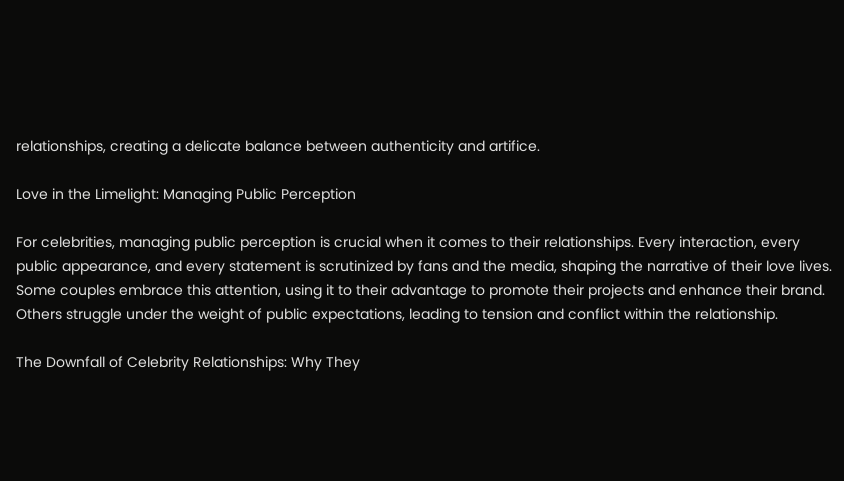relationships, creating a delicate balance between authenticity and artifice.

Love in the Limelight: Managing Public Perception

For celebrities, managing public perception is crucial when it comes to their relationships. Every interaction, every public appearance, and every statement is scrutinized by fans and the media, shaping the narrative of their love lives. Some couples embrace this attention, using it to their advantage to promote their projects and enhance their brand. Others struggle under the weight of public expectations, leading to tension and conflict within the relationship.

The Downfall of Celebrity Relationships: Why They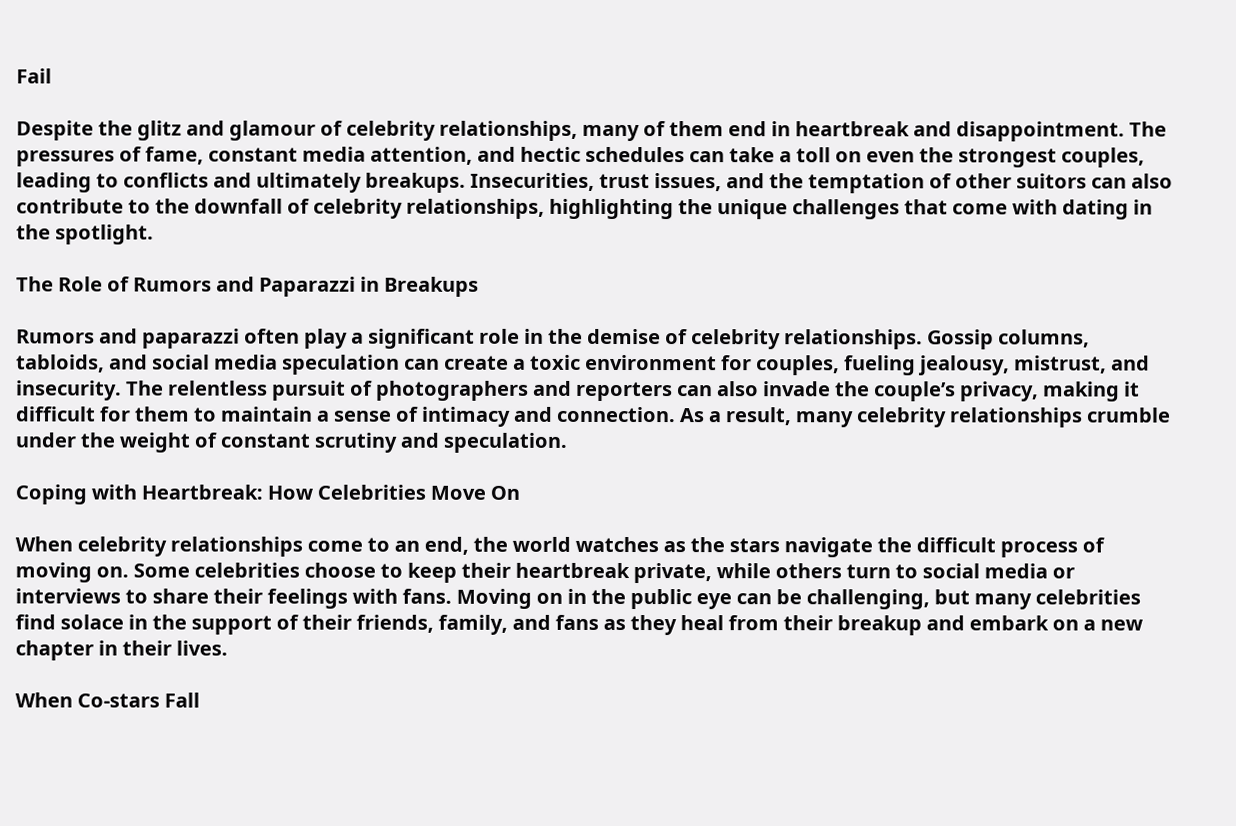Fail

Despite the glitz and glamour of celebrity relationships, many of them end in heartbreak and disappointment. The pressures of fame, constant media attention, and hectic schedules can take a toll on even the strongest couples, leading to conflicts and ultimately breakups. Insecurities, trust issues, and the temptation of other suitors can also contribute to the downfall of celebrity relationships, highlighting the unique challenges that come with dating in the spotlight.

The Role of Rumors and Paparazzi in Breakups

Rumors and paparazzi often play a significant role in the demise of celebrity relationships. Gossip columns, tabloids, and social media speculation can create a toxic environment for couples, fueling jealousy, mistrust, and insecurity. The relentless pursuit of photographers and reporters can also invade the couple’s privacy, making it difficult for them to maintain a sense of intimacy and connection. As a result, many celebrity relationships crumble under the weight of constant scrutiny and speculation.

Coping with Heartbreak: How Celebrities Move On

When celebrity relationships come to an end, the world watches as the stars navigate the difficult process of moving on. Some celebrities choose to keep their heartbreak private, while others turn to social media or interviews to share their feelings with fans. Moving on in the public eye can be challenging, but many celebrities find solace in the support of their friends, family, and fans as they heal from their breakup and embark on a new chapter in their lives.

When Co-stars Fall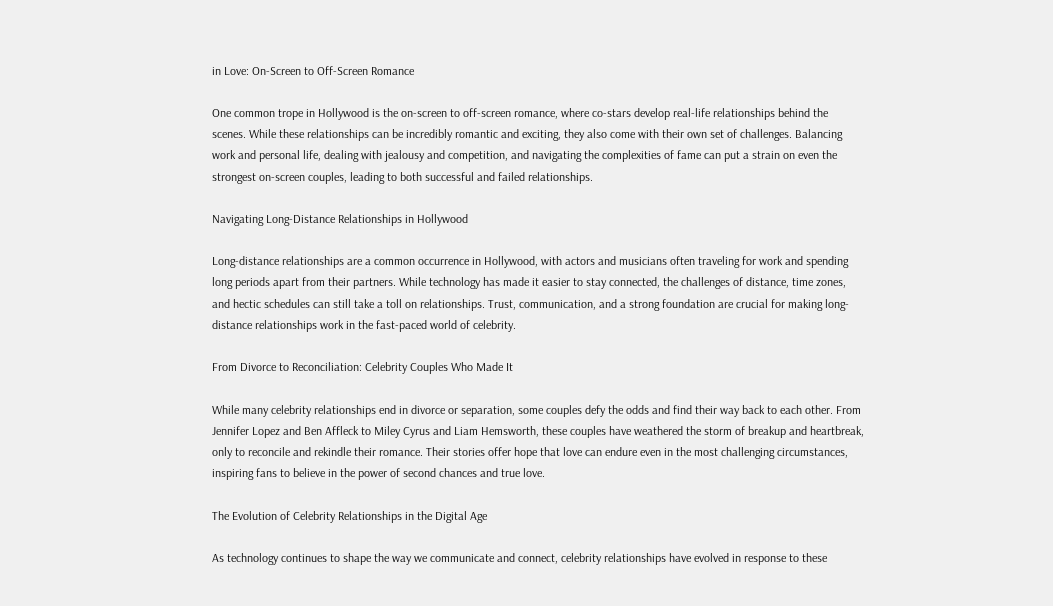in Love: On-Screen to Off-Screen Romance

One common trope in Hollywood is the on-screen to off-screen romance, where co-stars develop real-life relationships behind the scenes. While these relationships can be incredibly romantic and exciting, they also come with their own set of challenges. Balancing work and personal life, dealing with jealousy and competition, and navigating the complexities of fame can put a strain on even the strongest on-screen couples, leading to both successful and failed relationships.

Navigating Long-Distance Relationships in Hollywood

Long-distance relationships are a common occurrence in Hollywood, with actors and musicians often traveling for work and spending long periods apart from their partners. While technology has made it easier to stay connected, the challenges of distance, time zones, and hectic schedules can still take a toll on relationships. Trust, communication, and a strong foundation are crucial for making long-distance relationships work in the fast-paced world of celebrity.

From Divorce to Reconciliation: Celebrity Couples Who Made It

While many celebrity relationships end in divorce or separation, some couples defy the odds and find their way back to each other. From Jennifer Lopez and Ben Affleck to Miley Cyrus and Liam Hemsworth, these couples have weathered the storm of breakup and heartbreak, only to reconcile and rekindle their romance. Their stories offer hope that love can endure even in the most challenging circumstances, inspiring fans to believe in the power of second chances and true love.

The Evolution of Celebrity Relationships in the Digital Age

As technology continues to shape the way we communicate and connect, celebrity relationships have evolved in response to these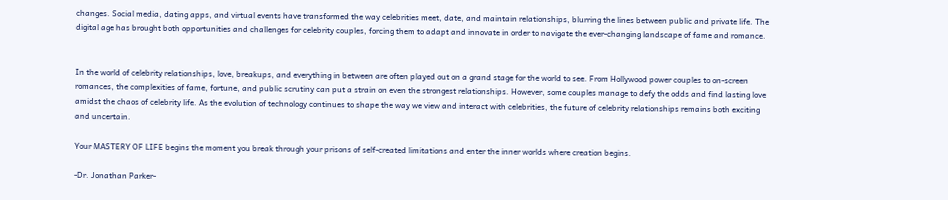changes. Social media, dating apps, and virtual events have transformed the way celebrities meet, date, and maintain relationships, blurring the lines between public and private life. The digital age has brought both opportunities and challenges for celebrity couples, forcing them to adapt and innovate in order to navigate the ever-changing landscape of fame and romance.


In the world of celebrity relationships, love, breakups, and everything in between are often played out on a grand stage for the world to see. From Hollywood power couples to on-screen romances, the complexities of fame, fortune, and public scrutiny can put a strain on even the strongest relationships. However, some couples manage to defy the odds and find lasting love amidst the chaos of celebrity life. As the evolution of technology continues to shape the way we view and interact with celebrities, the future of celebrity relationships remains both exciting and uncertain.

Your MASTERY OF LIFE begins the moment you break through your prisons of self-created limitations and enter the inner worlds where creation begins.

-Dr. Jonathan Parker-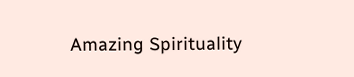Amazing Spirituality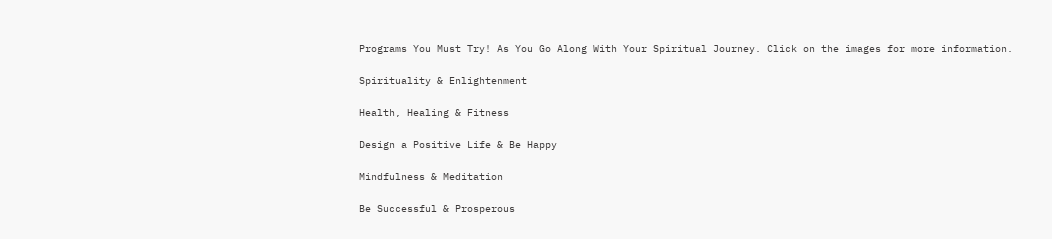Programs You Must Try! As You Go Along With Your Spiritual Journey. Click on the images for more information.

Spirituality & Enlightenment

Health, Healing & Fitness

Design a Positive Life & Be Happy

Mindfulness & Meditation

Be Successful & Prosperous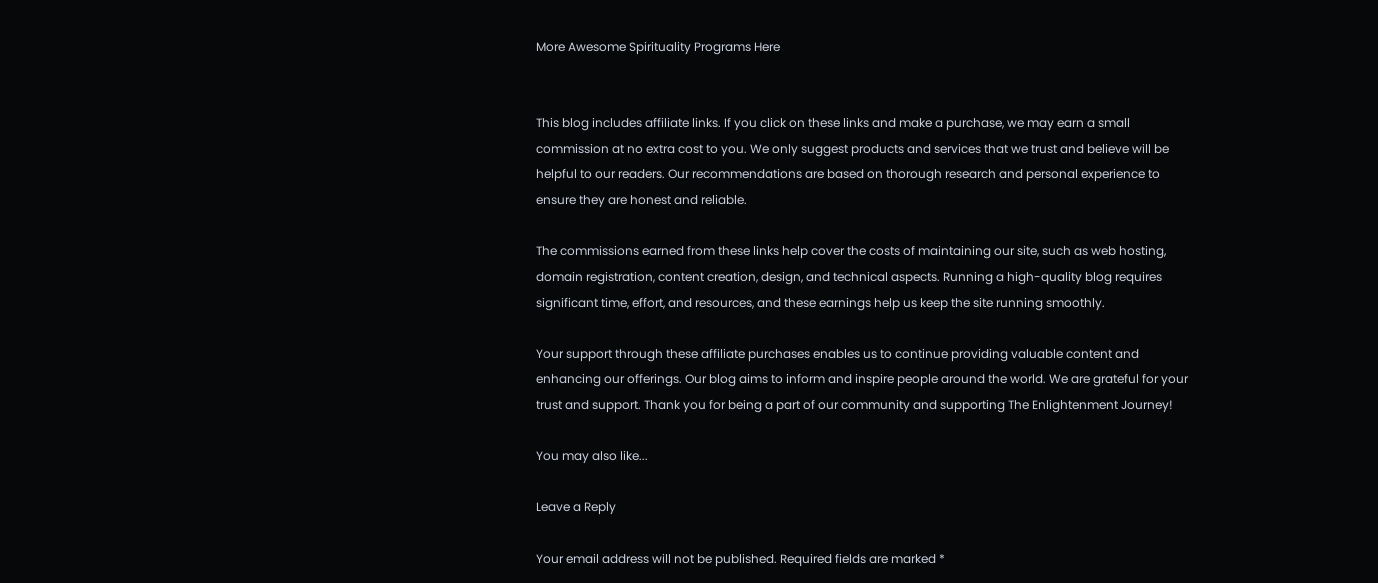More Awesome Spirituality Programs Here


This blog includes affiliate links. If you click on these links and make a purchase, we may earn a small commission at no extra cost to you. We only suggest products and services that we trust and believe will be helpful to our readers. Our recommendations are based on thorough research and personal experience to ensure they are honest and reliable.

The commissions earned from these links help cover the costs of maintaining our site, such as web hosting, domain registration, content creation, design, and technical aspects. Running a high-quality blog requires significant time, effort, and resources, and these earnings help us keep the site running smoothly.

Your support through these affiliate purchases enables us to continue providing valuable content and enhancing our offerings. Our blog aims to inform and inspire people around the world. We are grateful for your trust and support. Thank you for being a part of our community and supporting The Enlightenment Journey!

You may also like...

Leave a Reply

Your email address will not be published. Required fields are marked *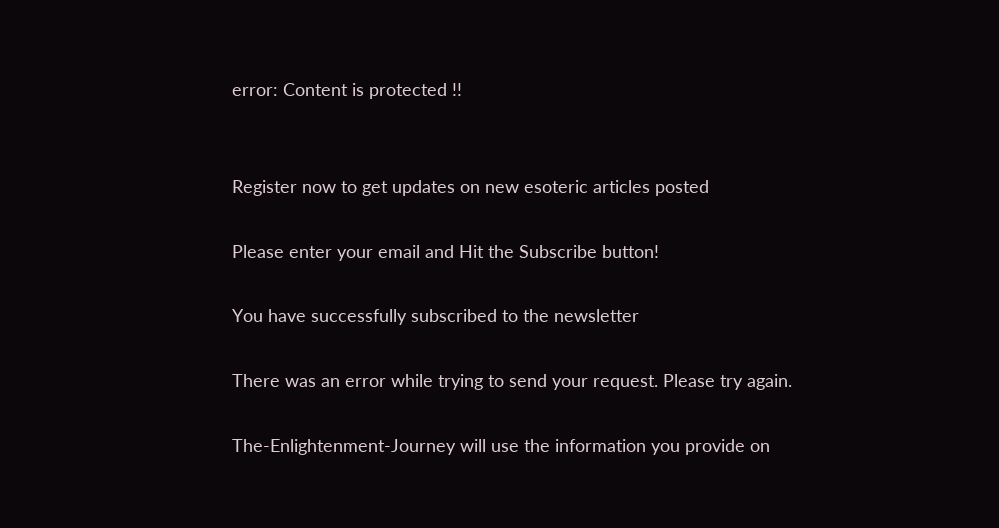error: Content is protected !!


Register now to get updates on new esoteric articles posted

Please enter your email and Hit the Subscribe button!

You have successfully subscribed to the newsletter

There was an error while trying to send your request. Please try again.

The-Enlightenment-Journey will use the information you provide on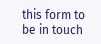this form to be in touch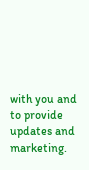with you and to provide updates and marketing.